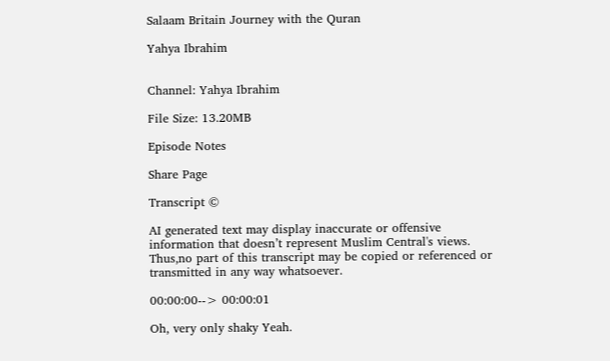Salaam Britain Journey with the Quran

Yahya Ibrahim


Channel: Yahya Ibrahim

File Size: 13.20MB

Episode Notes

Share Page

Transcript ©

AI generated text may display inaccurate or offensive information that doesn’t represent Muslim Central's views. Thus,no part of this transcript may be copied or referenced or transmitted in any way whatsoever.

00:00:00--> 00:00:01

Oh, very only shaky Yeah.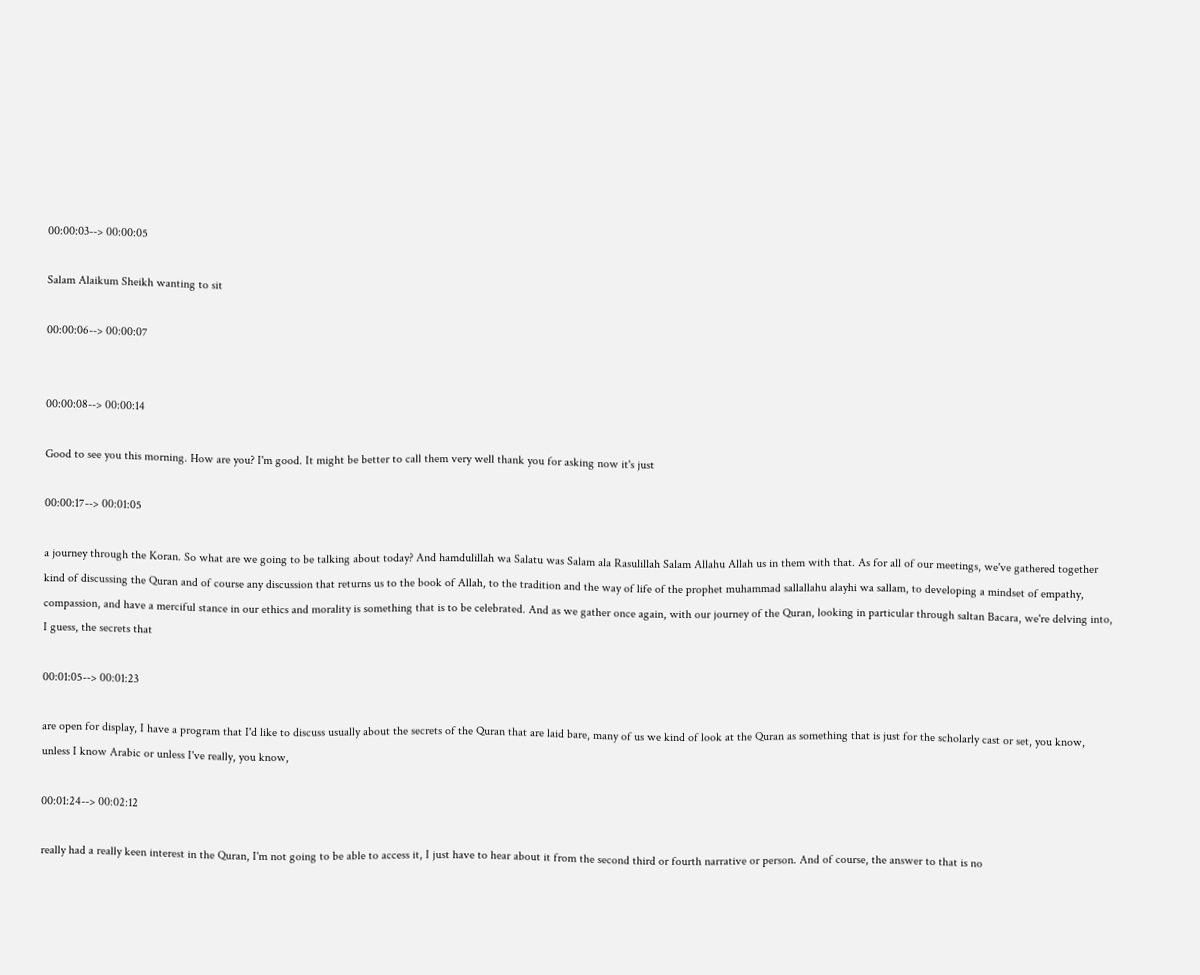00:00:03--> 00:00:05

Salam Alaikum Sheikh wanting to sit

00:00:06--> 00:00:07


00:00:08--> 00:00:14

Good to see you this morning. How are you? I'm good. It might be better to call them very well thank you for asking now it's just

00:00:17--> 00:01:05

a journey through the Koran. So what are we going to be talking about today? And hamdulillah wa Salatu was Salam ala Rasulillah Salam Allahu Allah us in them with that. As for all of our meetings, we've gathered together kind of discussing the Quran and of course any discussion that returns us to the book of Allah, to the tradition and the way of life of the prophet muhammad sallallahu alayhi wa sallam, to developing a mindset of empathy, compassion, and have a merciful stance in our ethics and morality is something that is to be celebrated. And as we gather once again, with our journey of the Quran, looking in particular through saltan Bacara, we're delving into, I guess, the secrets that

00:01:05--> 00:01:23

are open for display, I have a program that I'd like to discuss usually about the secrets of the Quran that are laid bare, many of us we kind of look at the Quran as something that is just for the scholarly cast or set, you know, unless I know Arabic or unless I've really, you know,

00:01:24--> 00:02:12

really had a really keen interest in the Quran, I'm not going to be able to access it, I just have to hear about it from the second third or fourth narrative or person. And of course, the answer to that is no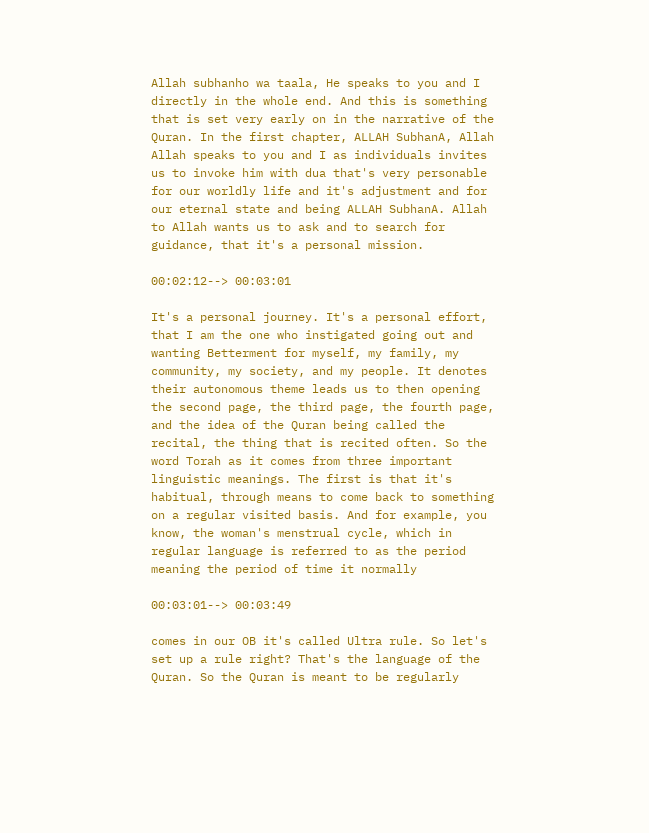Allah subhanho wa taala, He speaks to you and I directly in the whole end. And this is something that is set very early on in the narrative of the Quran. In the first chapter, ALLAH SubhanA, Allah Allah speaks to you and I as individuals invites us to invoke him with dua that's very personable for our worldly life and it's adjustment and for our eternal state and being ALLAH SubhanA. Allah to Allah wants us to ask and to search for guidance, that it's a personal mission.

00:02:12--> 00:03:01

It's a personal journey. It's a personal effort, that I am the one who instigated going out and wanting Betterment for myself, my family, my community, my society, and my people. It denotes their autonomous theme leads us to then opening the second page, the third page, the fourth page, and the idea of the Quran being called the recital, the thing that is recited often. So the word Torah as it comes from three important linguistic meanings. The first is that it's habitual, through means to come back to something on a regular visited basis. And for example, you know, the woman's menstrual cycle, which in regular language is referred to as the period meaning the period of time it normally

00:03:01--> 00:03:49

comes in our OB it's called Ultra rule. So let's set up a rule right? That's the language of the Quran. So the Quran is meant to be regularly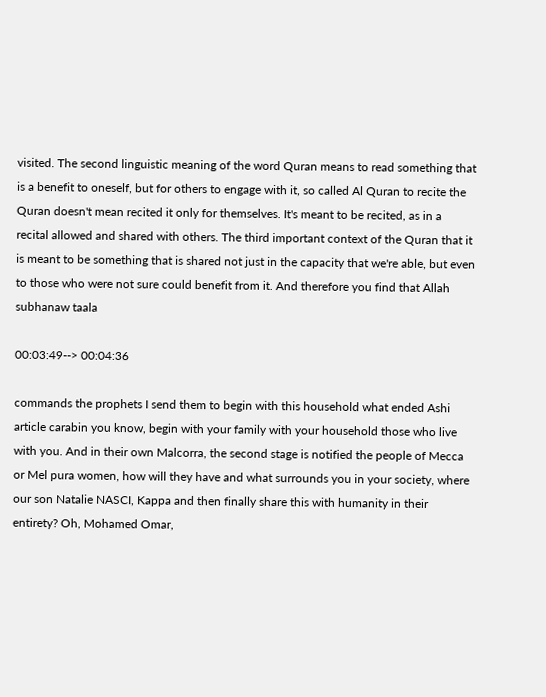visited. The second linguistic meaning of the word Quran means to read something that is a benefit to oneself, but for others to engage with it, so called Al Quran to recite the Quran doesn't mean recited it only for themselves. It's meant to be recited, as in a recital allowed and shared with others. The third important context of the Quran that it is meant to be something that is shared not just in the capacity that we're able, but even to those who were not sure could benefit from it. And therefore you find that Allah subhanaw taala

00:03:49--> 00:04:36

commands the prophets I send them to begin with this household what ended Ashi article carabin you know, begin with your family with your household those who live with you. And in their own Malcorra, the second stage is notified the people of Mecca or Mel pura women, how will they have and what surrounds you in your society, where our son Natalie NASCI, Kappa and then finally share this with humanity in their entirety? Oh, Mohamed Omar,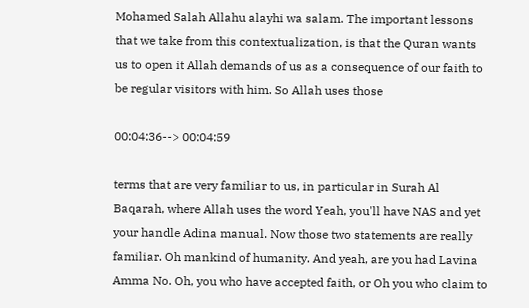Mohamed Salah Allahu alayhi wa salam. The important lessons that we take from this contextualization, is that the Quran wants us to open it Allah demands of us as a consequence of our faith to be regular visitors with him. So Allah uses those

00:04:36--> 00:04:59

terms that are very familiar to us, in particular in Surah Al Baqarah, where Allah uses the word Yeah, you'll have NAS and yet your handle Adina manual. Now those two statements are really familiar. Oh mankind of humanity. And yeah, are you had Lavina Amma No. Oh, you who have accepted faith, or Oh you who claim to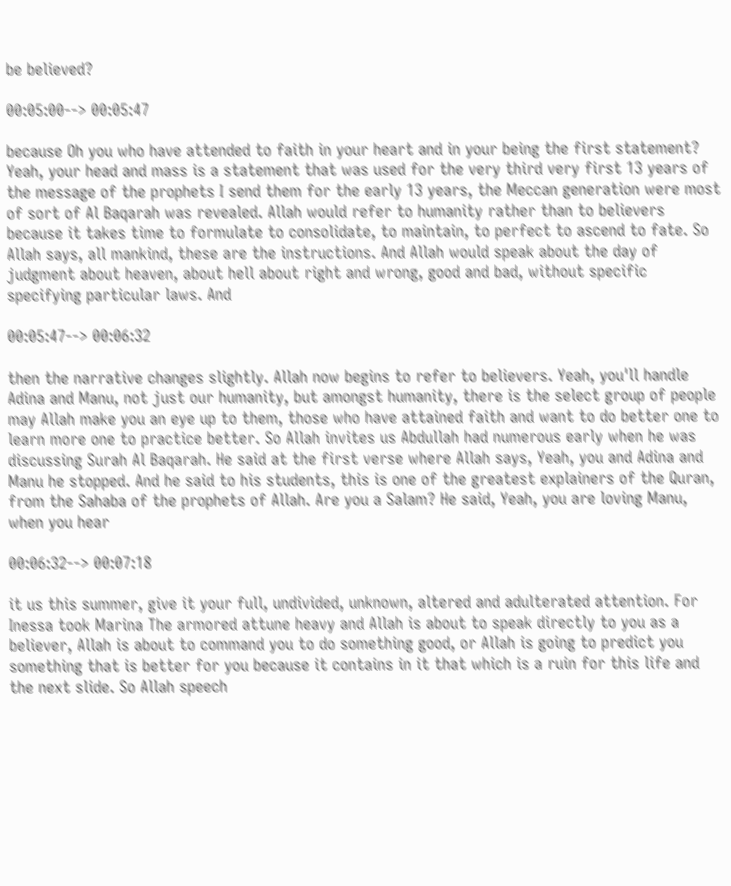be believed?

00:05:00--> 00:05:47

because Oh you who have attended to faith in your heart and in your being the first statement? Yeah, your head and mass is a statement that was used for the very third very first 13 years of the message of the prophets I send them for the early 13 years, the Meccan generation were most of sort of Al Baqarah was revealed. Allah would refer to humanity rather than to believers because it takes time to formulate to consolidate, to maintain, to perfect to ascend to fate. So Allah says, all mankind, these are the instructions. And Allah would speak about the day of judgment about heaven, about hell about right and wrong, good and bad, without specific specifying particular laws. And

00:05:47--> 00:06:32

then the narrative changes slightly. Allah now begins to refer to believers. Yeah, you'll handle Adina and Manu, not just our humanity, but amongst humanity, there is the select group of people may Allah make you an eye up to them, those who have attained faith and want to do better one to learn more one to practice better. So Allah invites us Abdullah had numerous early when he was discussing Surah Al Baqarah. He said at the first verse where Allah says, Yeah, you and Adina and Manu he stopped. And he said to his students, this is one of the greatest explainers of the Quran, from the Sahaba of the prophets of Allah. Are you a Salam? He said, Yeah, you are loving Manu, when you hear

00:06:32--> 00:07:18

it us this summer, give it your full, undivided, unknown, altered and adulterated attention. For Inessa took Marina The armored attune heavy and Allah is about to speak directly to you as a believer, Allah is about to command you to do something good, or Allah is going to predict you something that is better for you because it contains in it that which is a ruin for this life and the next slide. So Allah speech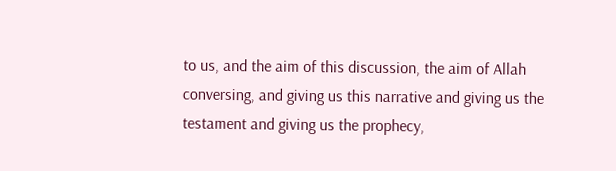to us, and the aim of this discussion, the aim of Allah conversing, and giving us this narrative and giving us the testament and giving us the prophecy,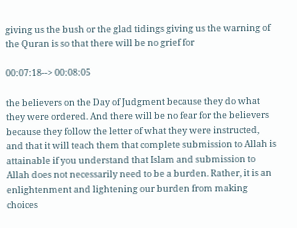giving us the bush or the glad tidings giving us the warning of the Quran is so that there will be no grief for

00:07:18--> 00:08:05

the believers on the Day of Judgment because they do what they were ordered. And there will be no fear for the believers because they follow the letter of what they were instructed, and that it will teach them that complete submission to Allah is attainable if you understand that Islam and submission to Allah does not necessarily need to be a burden. Rather, it is an enlightenment and lightening our burden from making choices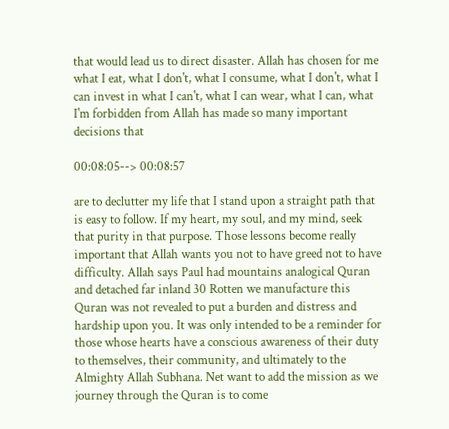that would lead us to direct disaster. Allah has chosen for me what I eat, what I don't, what I consume, what I don't, what I can invest in what I can't, what I can wear, what I can, what I'm forbidden from Allah has made so many important decisions that

00:08:05--> 00:08:57

are to declutter my life that I stand upon a straight path that is easy to follow. If my heart, my soul, and my mind, seek that purity in that purpose. Those lessons become really important that Allah wants you not to have greed not to have difficulty. Allah says Paul had mountains analogical Quran and detached far inland 30 Rotten we manufacture this Quran was not revealed to put a burden and distress and hardship upon you. It was only intended to be a reminder for those whose hearts have a conscious awareness of their duty to themselves, their community, and ultimately to the Almighty Allah Subhana. Net want to add the mission as we journey through the Quran is to come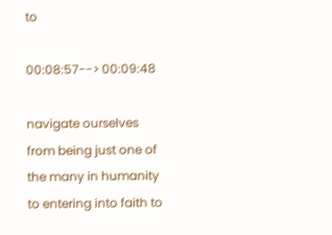to

00:08:57--> 00:09:48

navigate ourselves from being just one of the many in humanity to entering into faith to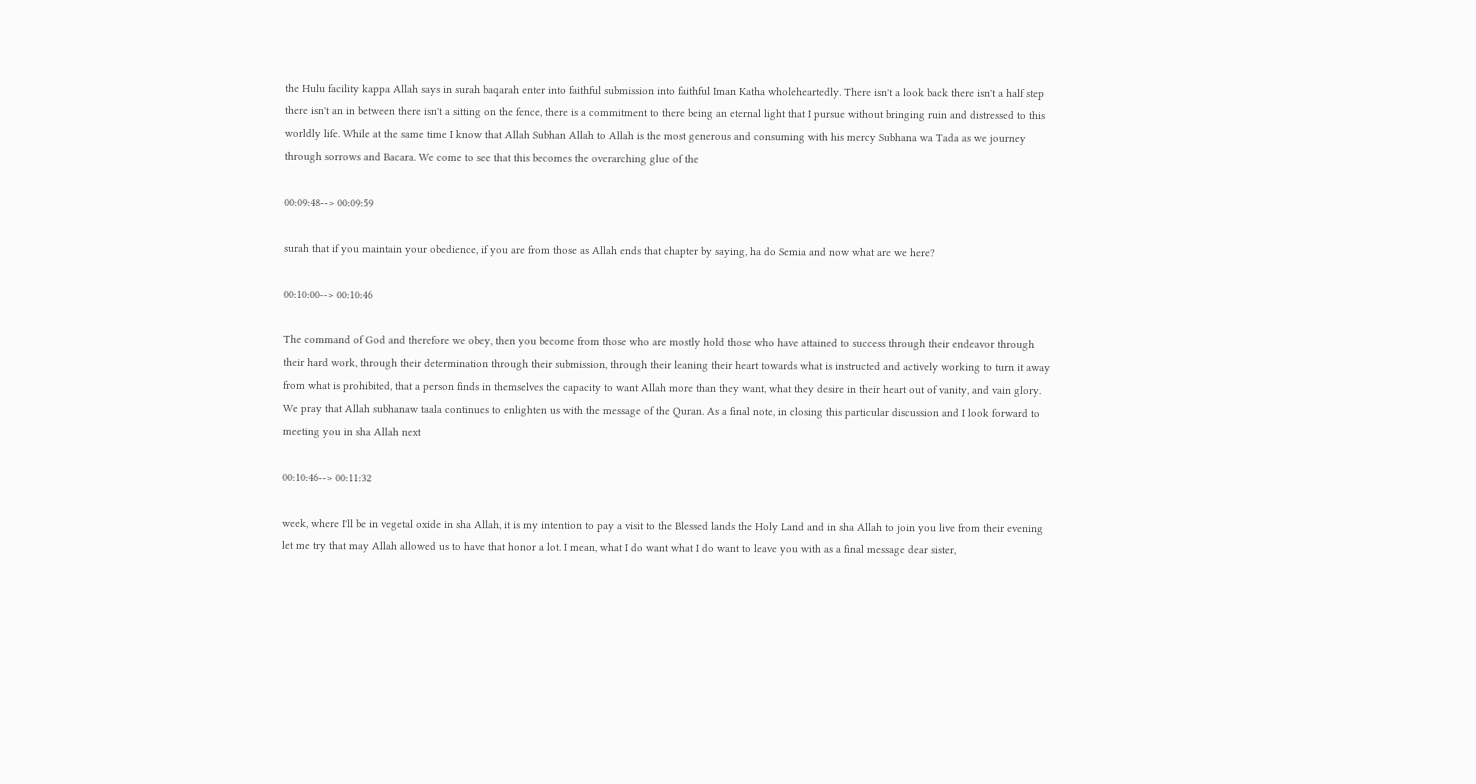the Hulu facility kappa Allah says in surah baqarah enter into faithful submission into faithful Iman Katha wholeheartedly. There isn't a look back there isn't a half step there isn't an in between there isn't a sitting on the fence, there is a commitment to there being an eternal light that I pursue without bringing ruin and distressed to this worldly life. While at the same time I know that Allah Subhan Allah to Allah is the most generous and consuming with his mercy Subhana wa Tada as we journey through sorrows and Bacara. We come to see that this becomes the overarching glue of the

00:09:48--> 00:09:59

surah that if you maintain your obedience, if you are from those as Allah ends that chapter by saying, ha do Semia and now what are we here?

00:10:00--> 00:10:46

The command of God and therefore we obey, then you become from those who are mostly hold those who have attained to success through their endeavor through their hard work, through their determination through their submission, through their leaning their heart towards what is instructed and actively working to turn it away from what is prohibited, that a person finds in themselves the capacity to want Allah more than they want, what they desire in their heart out of vanity, and vain glory. We pray that Allah subhanaw taala continues to enlighten us with the message of the Quran. As a final note, in closing this particular discussion and I look forward to meeting you in sha Allah next

00:10:46--> 00:11:32

week, where I'll be in vegetal oxide in sha Allah, it is my intention to pay a visit to the Blessed lands the Holy Land and in sha Allah to join you live from their evening let me try that may Allah allowed us to have that honor a lot. I mean, what I do want what I do want to leave you with as a final message dear sister,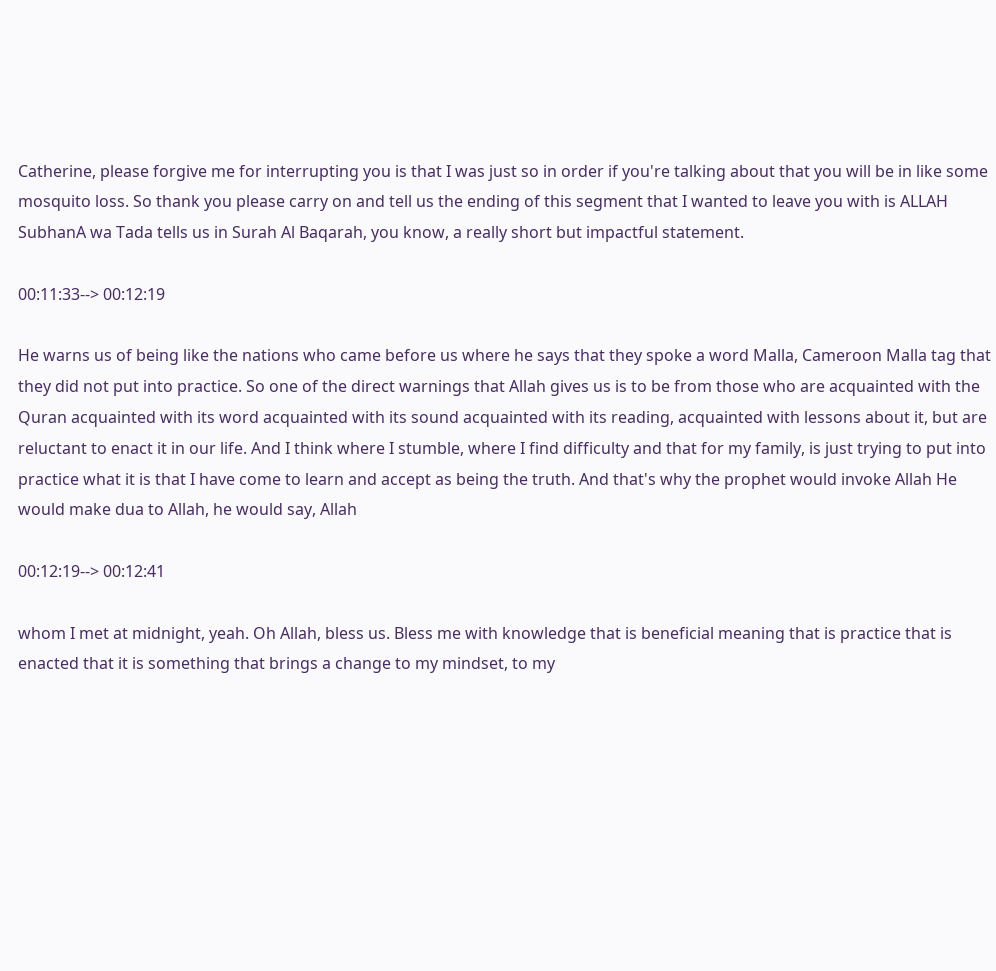Catherine, please forgive me for interrupting you is that I was just so in order if you're talking about that you will be in like some mosquito loss. So thank you please carry on and tell us the ending of this segment that I wanted to leave you with is ALLAH SubhanA wa Tada tells us in Surah Al Baqarah, you know, a really short but impactful statement.

00:11:33--> 00:12:19

He warns us of being like the nations who came before us where he says that they spoke a word Malla, Cameroon Malla tag that they did not put into practice. So one of the direct warnings that Allah gives us is to be from those who are acquainted with the Quran acquainted with its word acquainted with its sound acquainted with its reading, acquainted with lessons about it, but are reluctant to enact it in our life. And I think where I stumble, where I find difficulty and that for my family, is just trying to put into practice what it is that I have come to learn and accept as being the truth. And that's why the prophet would invoke Allah He would make dua to Allah, he would say, Allah

00:12:19--> 00:12:41

whom I met at midnight, yeah. Oh Allah, bless us. Bless me with knowledge that is beneficial meaning that is practice that is enacted that it is something that brings a change to my mindset, to my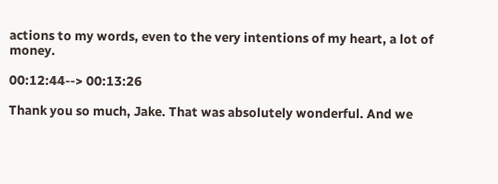actions to my words, even to the very intentions of my heart, a lot of money.

00:12:44--> 00:13:26

Thank you so much, Jake. That was absolutely wonderful. And we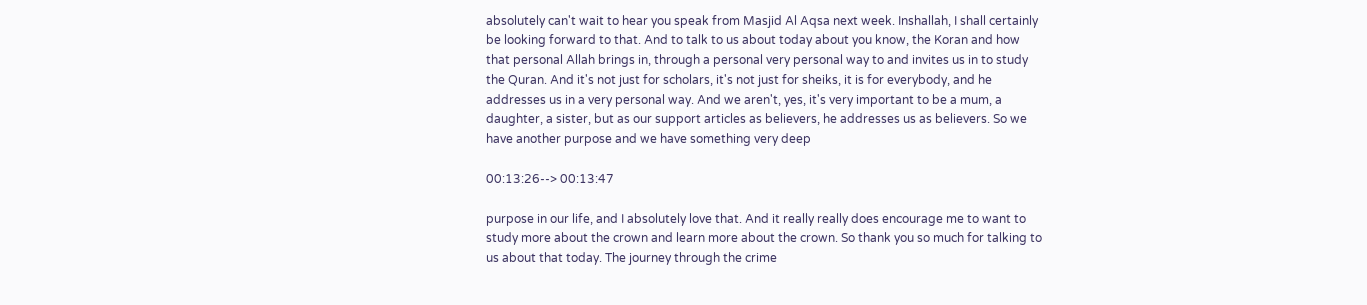absolutely can't wait to hear you speak from Masjid Al Aqsa next week. Inshallah, I shall certainly be looking forward to that. And to talk to us about today about you know, the Koran and how that personal Allah brings in, through a personal very personal way to and invites us in to study the Quran. And it's not just for scholars, it's not just for sheiks, it is for everybody, and he addresses us in a very personal way. And we aren't, yes, it's very important to be a mum, a daughter, a sister, but as our support articles as believers, he addresses us as believers. So we have another purpose and we have something very deep

00:13:26--> 00:13:47

purpose in our life, and I absolutely love that. And it really really does encourage me to want to study more about the crown and learn more about the crown. So thank you so much for talking to us about that today. The journey through the crime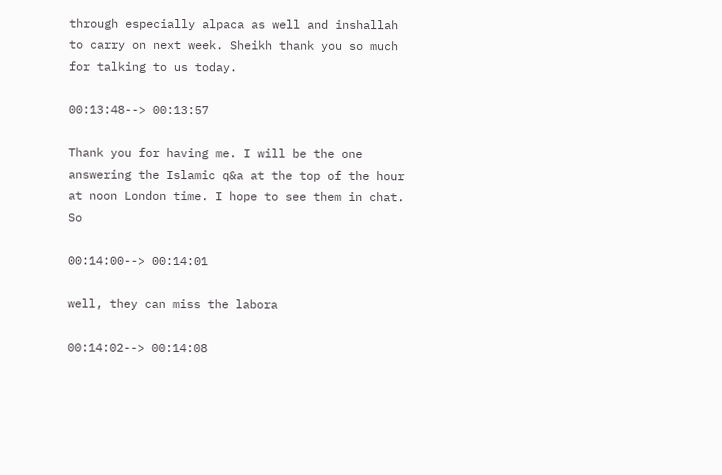through especially alpaca as well and inshallah to carry on next week. Sheikh thank you so much for talking to us today.

00:13:48--> 00:13:57

Thank you for having me. I will be the one answering the Islamic q&a at the top of the hour at noon London time. I hope to see them in chat. So

00:14:00--> 00:14:01

well, they can miss the labora

00:14:02--> 00:14:08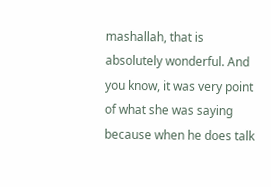mashallah, that is absolutely wonderful. And you know, it was very point of what she was saying because when he does talk